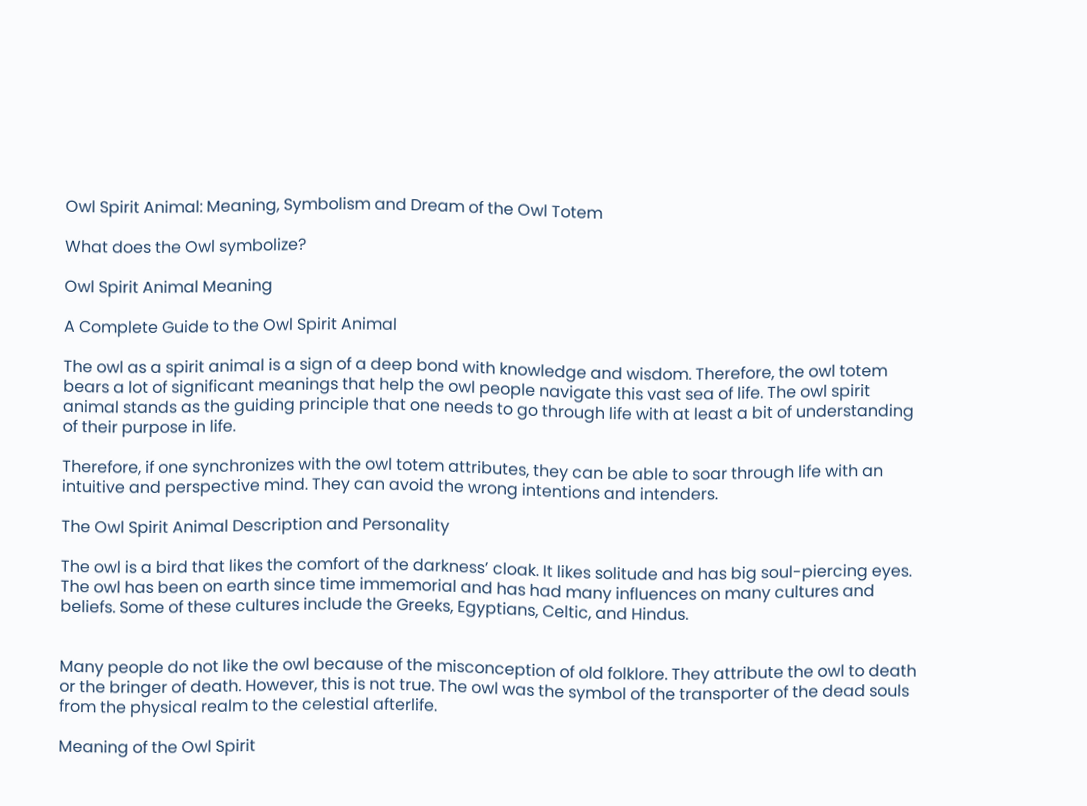Owl Spirit Animal: Meaning, Symbolism and Dream of the Owl Totem

What does the Owl symbolize?

Owl Spirit Animal Meaning

A Complete Guide to the Owl Spirit Animal

The owl as a spirit animal is a sign of a deep bond with knowledge and wisdom. Therefore, the owl totem bears a lot of significant meanings that help the owl people navigate this vast sea of life. The owl spirit animal stands as the guiding principle that one needs to go through life with at least a bit of understanding of their purpose in life.

Therefore, if one synchronizes with the owl totem attributes, they can be able to soar through life with an intuitive and perspective mind. They can avoid the wrong intentions and intenders.

The Owl Spirit Animal Description and Personality

The owl is a bird that likes the comfort of the darkness’ cloak. It likes solitude and has big soul-piercing eyes. The owl has been on earth since time immemorial and has had many influences on many cultures and beliefs. Some of these cultures include the Greeks, Egyptians, Celtic, and Hindus.


Many people do not like the owl because of the misconception of old folklore. They attribute the owl to death or the bringer of death. However, this is not true. The owl was the symbol of the transporter of the dead souls from the physical realm to the celestial afterlife.

Meaning of the Owl Spirit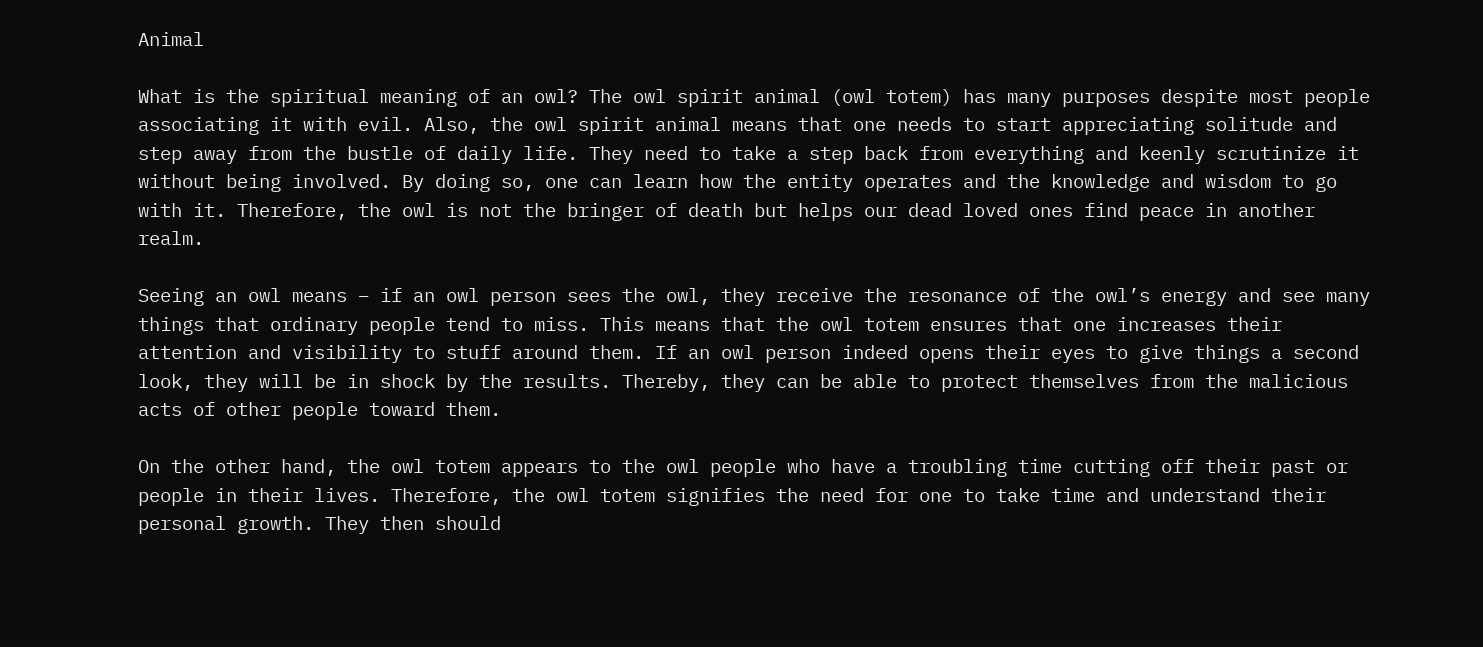Animal

What is the spiritual meaning of an owl? The owl spirit animal (owl totem) has many purposes despite most people associating it with evil. Also, the owl spirit animal means that one needs to start appreciating solitude and step away from the bustle of daily life. They need to take a step back from everything and keenly scrutinize it without being involved. By doing so, one can learn how the entity operates and the knowledge and wisdom to go with it. Therefore, the owl is not the bringer of death but helps our dead loved ones find peace in another realm.

Seeing an owl means – if an owl person sees the owl, they receive the resonance of the owl’s energy and see many things that ordinary people tend to miss. This means that the owl totem ensures that one increases their attention and visibility to stuff around them. If an owl person indeed opens their eyes to give things a second look, they will be in shock by the results. Thereby, they can be able to protect themselves from the malicious acts of other people toward them.

On the other hand, the owl totem appears to the owl people who have a troubling time cutting off their past or people in their lives. Therefore, the owl totem signifies the need for one to take time and understand their personal growth. They then should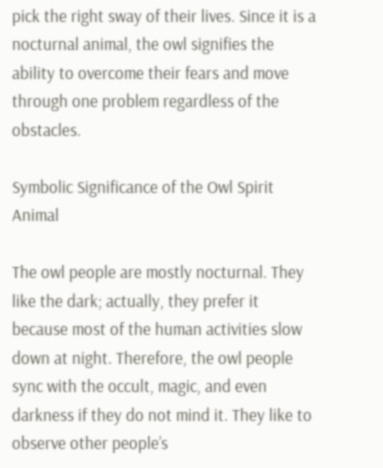pick the right sway of their lives. Since it is a nocturnal animal, the owl signifies the ability to overcome their fears and move through one problem regardless of the obstacles.

Symbolic Significance of the Owl Spirit Animal

The owl people are mostly nocturnal. They like the dark; actually, they prefer it because most of the human activities slow down at night. Therefore, the owl people sync with the occult, magic, and even darkness if they do not mind it. They like to observe other people’s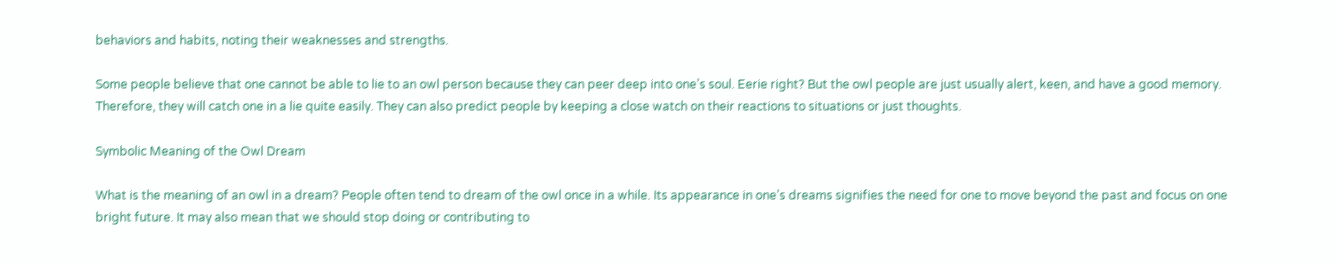behaviors and habits, noting their weaknesses and strengths.

Some people believe that one cannot be able to lie to an owl person because they can peer deep into one’s soul. Eerie right? But the owl people are just usually alert, keen, and have a good memory. Therefore, they will catch one in a lie quite easily. They can also predict people by keeping a close watch on their reactions to situations or just thoughts.

Symbolic Meaning of the Owl Dream

What is the meaning of an owl in a dream? People often tend to dream of the owl once in a while. Its appearance in one’s dreams signifies the need for one to move beyond the past and focus on one bright future. It may also mean that we should stop doing or contributing to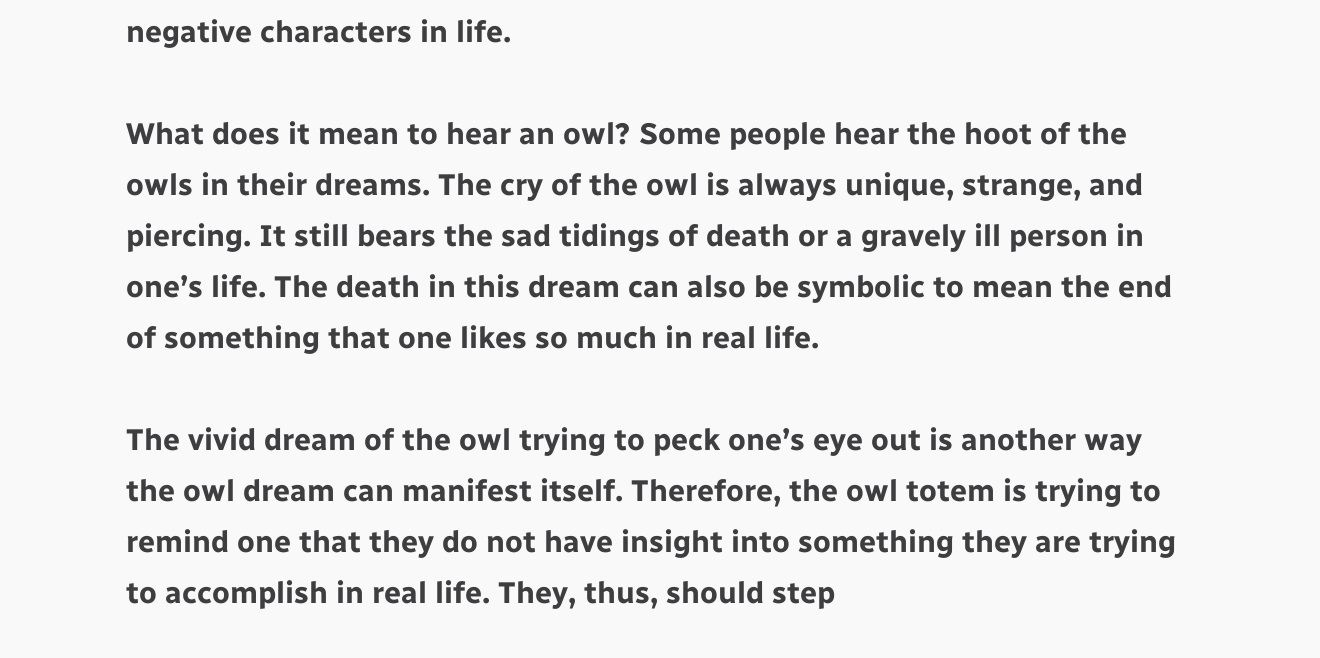negative characters in life.

What does it mean to hear an owl? Some people hear the hoot of the owls in their dreams. The cry of the owl is always unique, strange, and piercing. It still bears the sad tidings of death or a gravely ill person in one’s life. The death in this dream can also be symbolic to mean the end of something that one likes so much in real life.

The vivid dream of the owl trying to peck one’s eye out is another way the owl dream can manifest itself. Therefore, the owl totem is trying to remind one that they do not have insight into something they are trying to accomplish in real life. They, thus, should step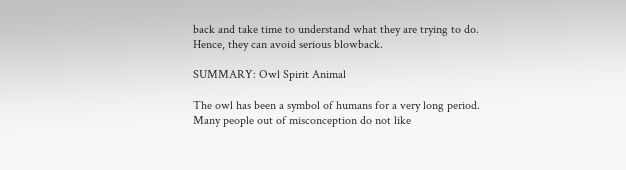back and take time to understand what they are trying to do. Hence, they can avoid serious blowback.

SUMMARY: Owl Spirit Animal

The owl has been a symbol of humans for a very long period. Many people out of misconception do not like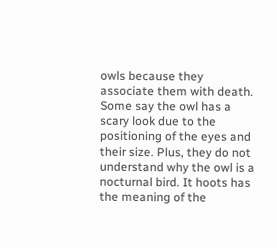owls because they associate them with death. Some say the owl has a scary look due to the positioning of the eyes and their size. Plus, they do not understand why the owl is a nocturnal bird. It hoots has the meaning of the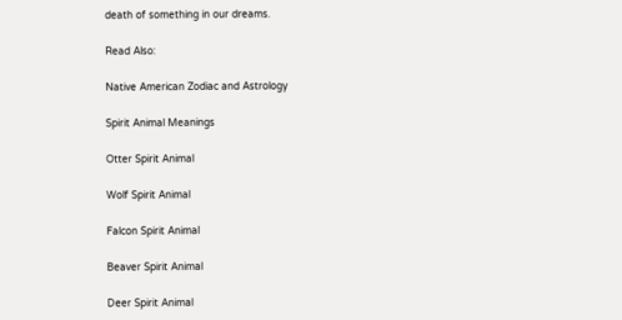death of something in our dreams.

Read Also:

Native American Zodiac and Astrology

Spirit Animal Meanings

Otter Spirit Animal

Wolf Spirit Animal

Falcon Spirit Animal

Beaver Spirit Animal

Deer Spirit Animal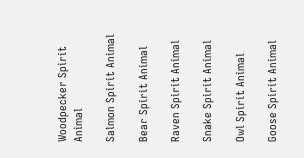Woodpecker Spirit Animal

Salmon Spirit Animal

Bear Spirit Animal

Raven Spirit Animal

Snake Spirit Animal

Owl Spirit Animal

Goose Spirit Animal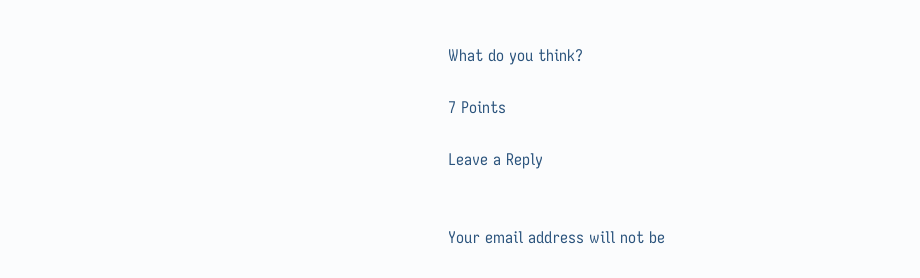What do you think?

7 Points

Leave a Reply


Your email address will not be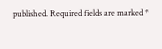published. Required fields are marked *